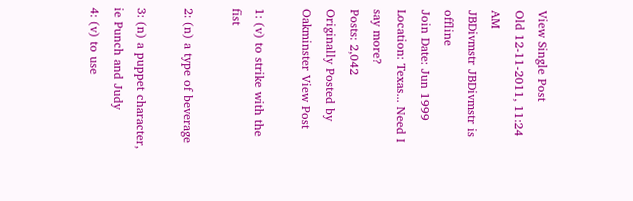View Single Post
Old 12-11-2011, 11:24 AM
JBDivmstr JBDivmstr is offline
Join Date: Jun 1999
Location: Texas... Need I say more?
Posts: 2,042
Originally Posted by Oakminster View Post

1: (v) to strike with the fist

2: (n) a type of beverage

3: (n) a puppet character, ie Punch and Judy
4: (v) to use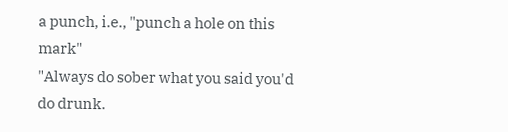a punch, i.e., "punch a hole on this mark"
"Always do sober what you said you'd do drunk.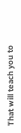That will teach you to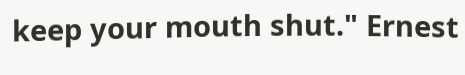keep your mouth shut." Ernest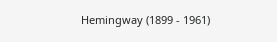Hemingway (1899 - 1961)